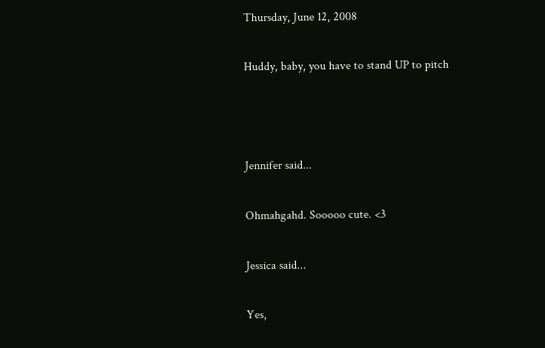Thursday, June 12, 2008

Huddy, baby, you have to stand UP to pitch



Jennifer said...

Ohmahgahd. Sooooo cute. <3

Jessica said...

Yes,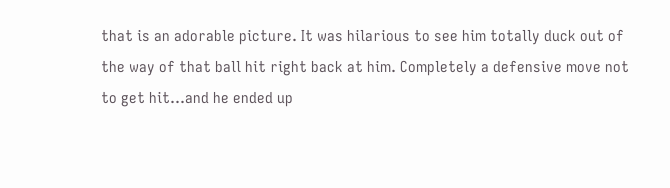that is an adorable picture. It was hilarious to see him totally duck out of the way of that ball hit right back at him. Completely a defensive move not to get hit...and he ended up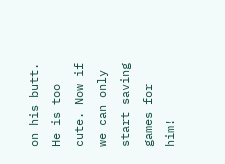on his butt. He is too cute. Now if we can only start saving games for him!